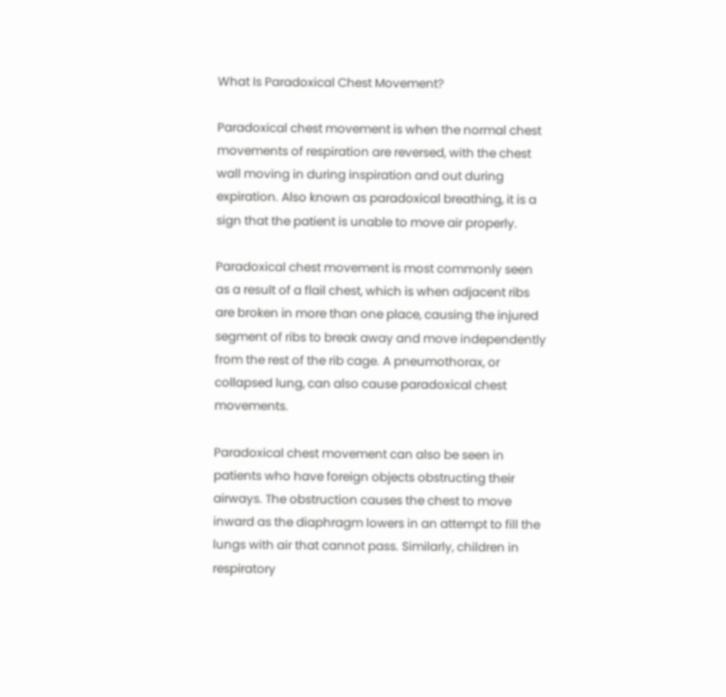What Is Paradoxical Chest Movement?

Paradoxical chest movement is when the normal chest movements of respiration are reversed, with the chest wall moving in during inspiration and out during expiration. Also known as paradoxical breathing, it is a sign that the patient is unable to move air properly.

Paradoxical chest movement is most commonly seen as a result of a flail chest, which is when adjacent ribs are broken in more than one place, causing the injured segment of ribs to break away and move independently from the rest of the rib cage. A pneumothorax, or collapsed lung, can also cause paradoxical chest movements.

Paradoxical chest movement can also be seen in patients who have foreign objects obstructing their airways. The obstruction causes the chest to move inward as the diaphragm lowers in an attempt to fill the lungs with air that cannot pass. Similarly, children in respiratory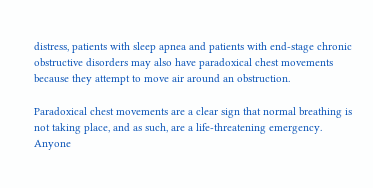distress, patients with sleep apnea and patients with end-stage chronic obstructive disorders may also have paradoxical chest movements because they attempt to move air around an obstruction.

Paradoxical chest movements are a clear sign that normal breathing is not taking place, and as such, are a life-threatening emergency. Anyone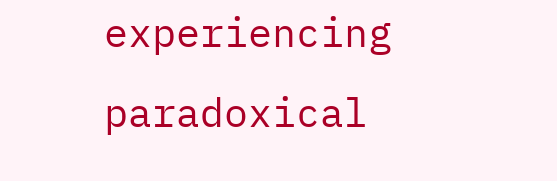experiencing paradoxical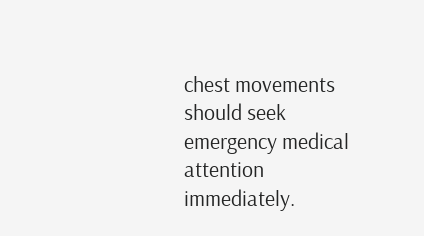chest movements should seek emergency medical attention immediately.